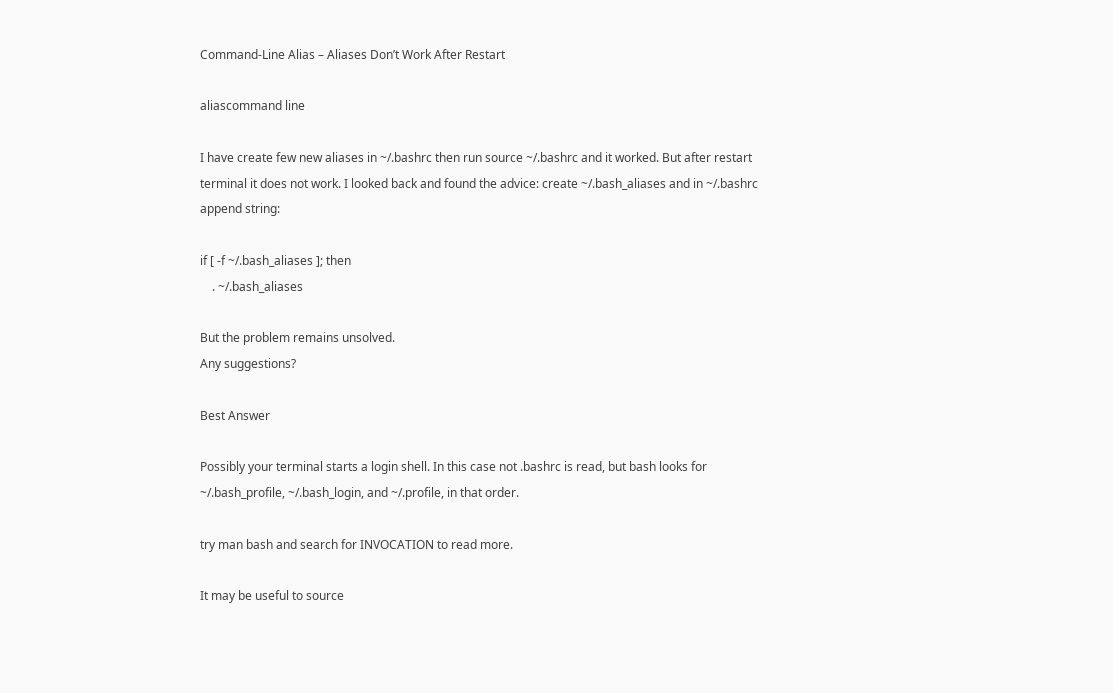Command-Line Alias – Aliases Don’t Work After Restart

aliascommand line

I have create few new aliases in ~/.bashrc then run source ~/.bashrc and it worked. But after restart terminal it does not work. I looked back and found the advice: create ~/.bash_aliases and in ~/.bashrc append string:

if [ -f ~/.bash_aliases ]; then
    . ~/.bash_aliases

But the problem remains unsolved.
Any suggestions?

Best Answer

Possibly your terminal starts a login shell. In this case not .bashrc is read, but bash looks for ~/.bash_profile, ~/.bash_login, and ~/.profile, in that order.

try man bash and search for INVOCATION to read more.

It may be useful to source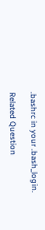.bashrc in your .bash_login.

Related Question